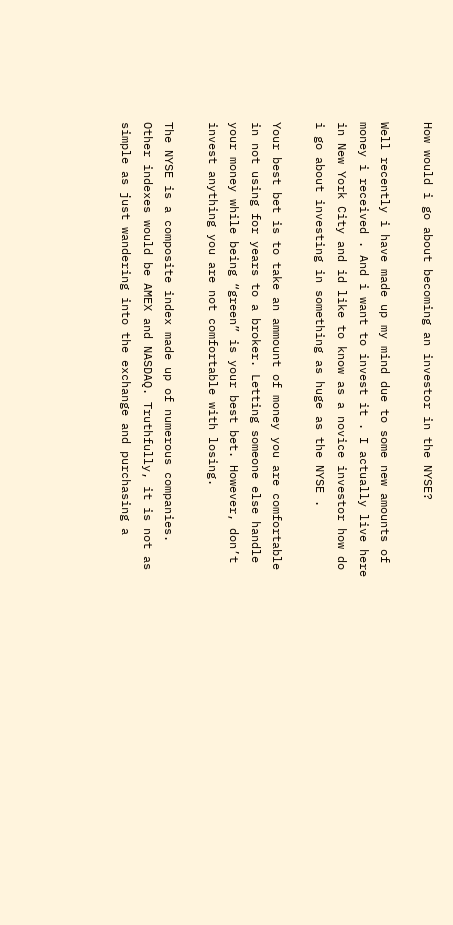How would i go about becoming an investor in the NYSE?

Well recently i have made up my mind due to some new amounts of money i received . And i want to invest it . I actually live here in New York City and id like to know as a novice investor how do i go about investing in something as huge as the NYSE .

Your best bet is to take an ammount of money you are comfortable in not using for years to a broker. Letting someone else handle your money while being “green” is your best bet. However, don’t invest anything you are not comfortable with losing.

The NYSE is a composite index made up of numerous companies. Other indexes would be AMEX and NASDAQ. Truthfully, it is not as simple as just wandering into the exchange and purchasing a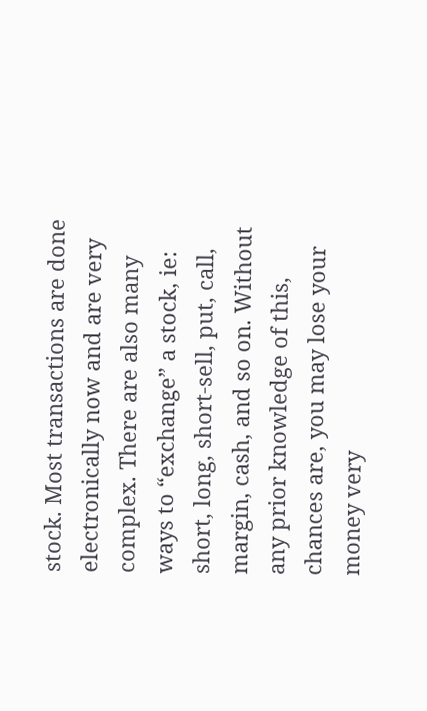stock. Most transactions are done electronically now and are very complex. There are also many ways to “exchange” a stock, ie: short, long, short-sell, put, call, margin, cash, and so on. Without any prior knowledge of this, chances are, you may lose your money very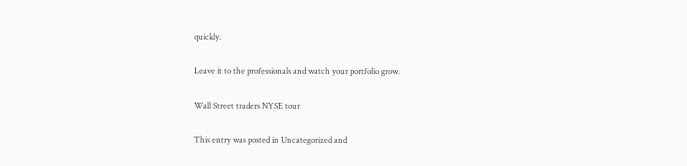quickly.

Leave it to the professionals and watch your portfolio grow.

Wall Street traders NYSE tour

This entry was posted in Uncategorized and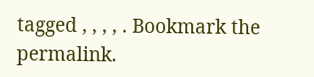tagged , , , , . Bookmark the permalink.